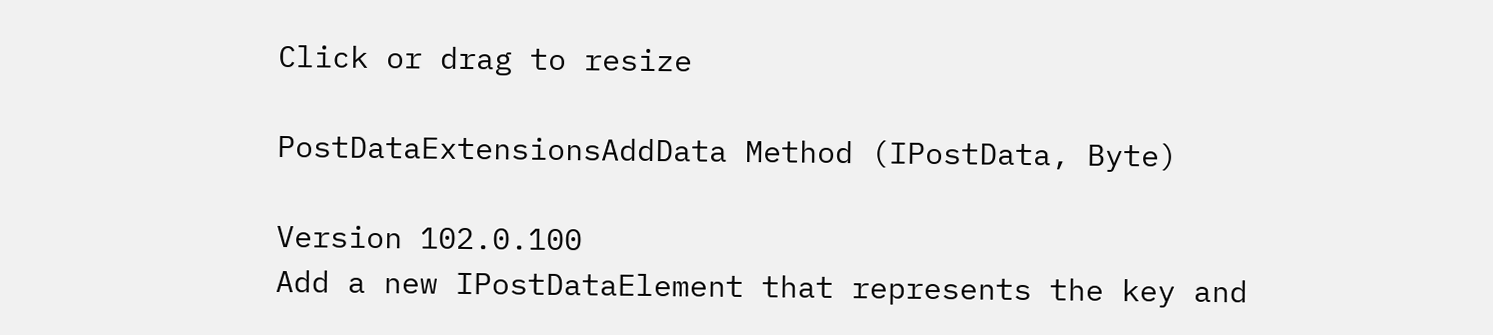Click or drag to resize

PostDataExtensionsAddData Method (IPostData, Byte)

Version 102.0.100
Add a new IPostDataElement that represents the key and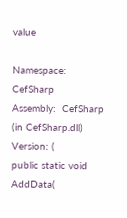value

Namespace:  CefSharp
Assembly:  CefSharp (in CefSharp.dll) Version: (
public static void AddData(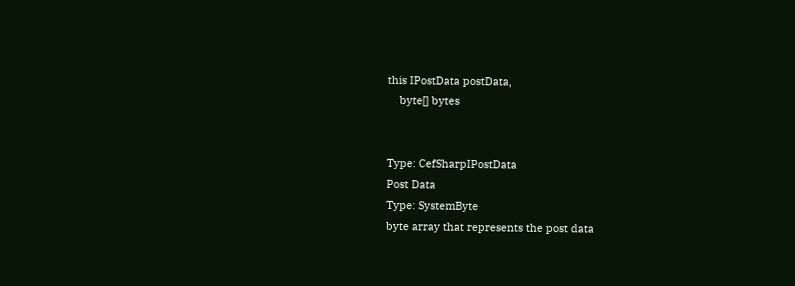this IPostData postData,
    byte[] bytes


Type: CefSharpIPostData
Post Data
Type: SystemByte
byte array that represents the post data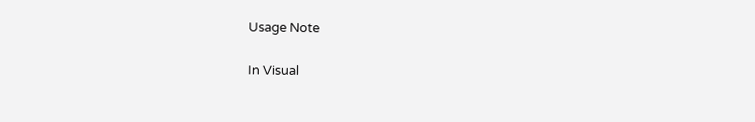Usage Note

In Visual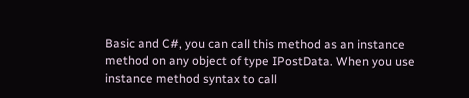Basic and C#, you can call this method as an instance method on any object of type IPostData. When you use instance method syntax to call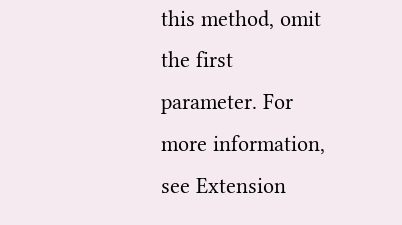this method, omit the first parameter. For more information, see Extension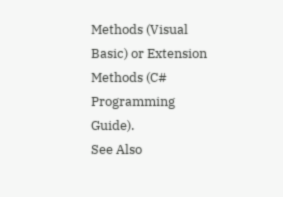Methods (Visual Basic) or Extension Methods (C# Programming Guide).
See Also